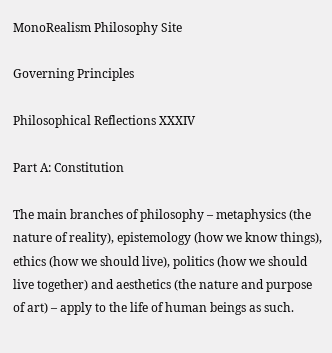MonoRealism Philosophy Site

Governing Principles

Philosophical Reflections XXXIV

Part A: Constitution

The main branches of philosophy – metaphysics (the nature of reality), epistemology (how we know things), ethics (how we should live), politics (how we should live together) and aesthetics (the nature and purpose of art) – apply to the life of human beings as such.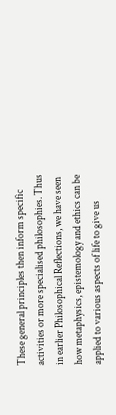These general principles then inform specific activities or more specialised philosophies. Thus in earlier Philosophical Reflections, we have seen how metaphysics, epistemology and ethics can be applied to various aspects of life to give us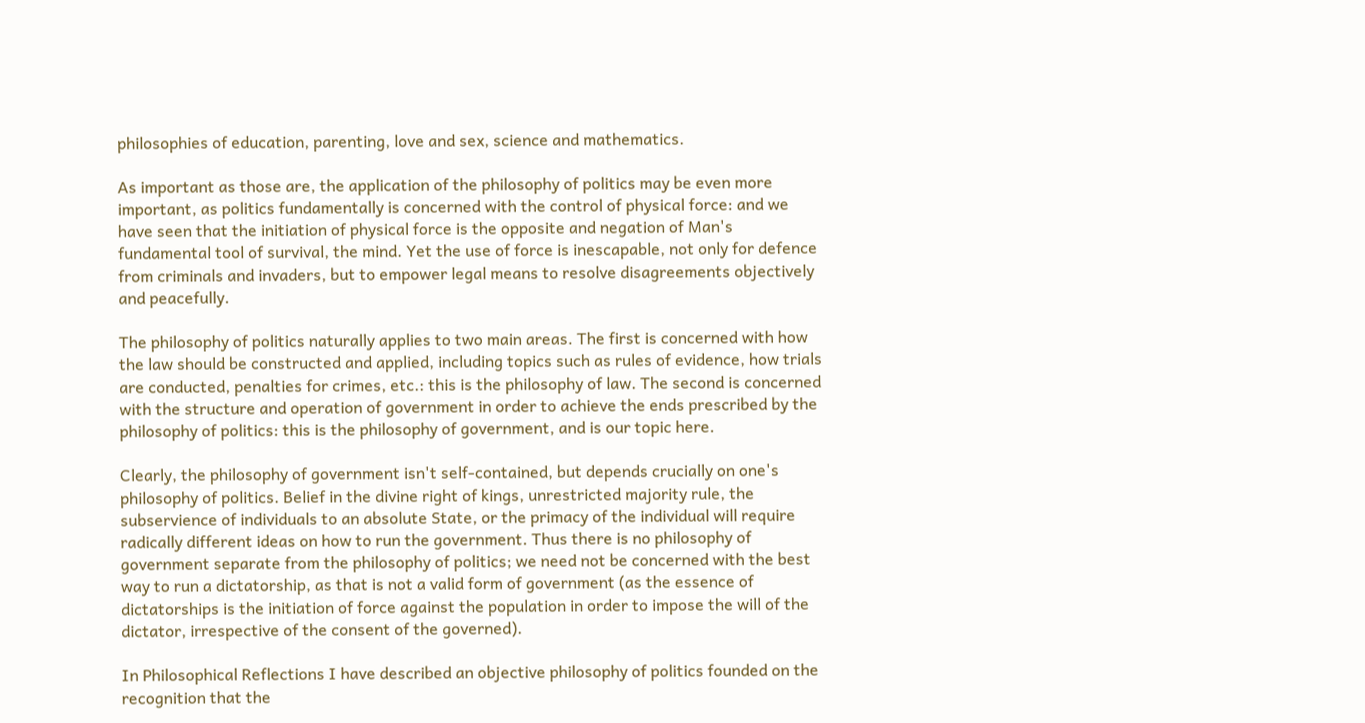philosophies of education, parenting, love and sex, science and mathematics.

As important as those are, the application of the philosophy of politics may be even more important, as politics fundamentally is concerned with the control of physical force: and we have seen that the initiation of physical force is the opposite and negation of Man's fundamental tool of survival, the mind. Yet the use of force is inescapable, not only for defence from criminals and invaders, but to empower legal means to resolve disagreements objectively and peacefully.

The philosophy of politics naturally applies to two main areas. The first is concerned with how the law should be constructed and applied, including topics such as rules of evidence, how trials are conducted, penalties for crimes, etc.: this is the philosophy of law. The second is concerned with the structure and operation of government in order to achieve the ends prescribed by the philosophy of politics: this is the philosophy of government, and is our topic here.

Clearly, the philosophy of government isn't self-contained, but depends crucially on one's philosophy of politics. Belief in the divine right of kings, unrestricted majority rule, the subservience of individuals to an absolute State, or the primacy of the individual will require radically different ideas on how to run the government. Thus there is no philosophy of government separate from the philosophy of politics; we need not be concerned with the best way to run a dictatorship, as that is not a valid form of government (as the essence of dictatorships is the initiation of force against the population in order to impose the will of the dictator, irrespective of the consent of the governed).

In Philosophical Reflections I have described an objective philosophy of politics founded on the recognition that the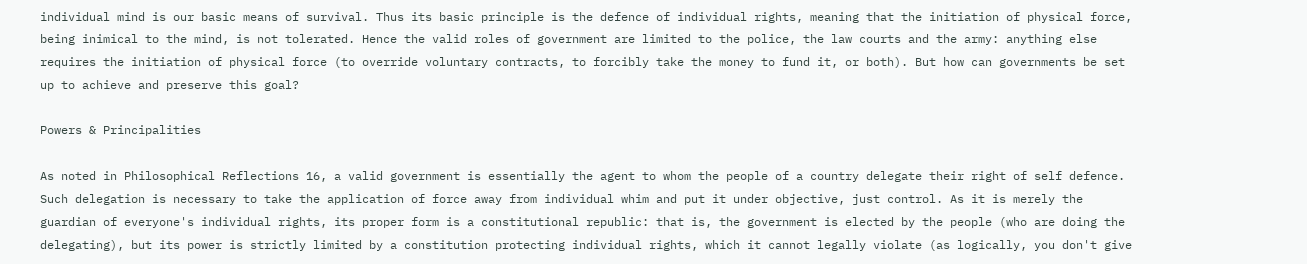individual mind is our basic means of survival. Thus its basic principle is the defence of individual rights, meaning that the initiation of physical force, being inimical to the mind, is not tolerated. Hence the valid roles of government are limited to the police, the law courts and the army: anything else requires the initiation of physical force (to override voluntary contracts, to forcibly take the money to fund it, or both). But how can governments be set up to achieve and preserve this goal?

Powers & Principalities

As noted in Philosophical Reflections 16, a valid government is essentially the agent to whom the people of a country delegate their right of self defence. Such delegation is necessary to take the application of force away from individual whim and put it under objective, just control. As it is merely the guardian of everyone's individual rights, its proper form is a constitutional republic: that is, the government is elected by the people (who are doing the delegating), but its power is strictly limited by a constitution protecting individual rights, which it cannot legally violate (as logically, you don't give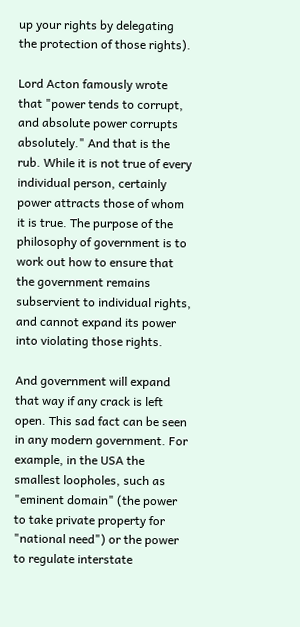up your rights by delegating the protection of those rights).

Lord Acton famously wrote that "power tends to corrupt, and absolute power corrupts absolutely." And that is the rub. While it is not true of every individual person, certainly power attracts those of whom it is true. The purpose of the philosophy of government is to work out how to ensure that the government remains subservient to individual rights, and cannot expand its power into violating those rights.

And government will expand that way if any crack is left open. This sad fact can be seen in any modern government. For example, in the USA the smallest loopholes, such as "eminent domain" (the power to take private property for "national need") or the power to regulate interstate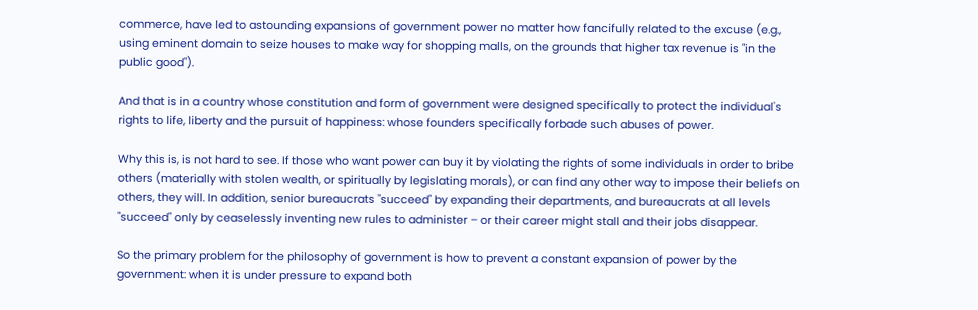commerce, have led to astounding expansions of government power no matter how fancifully related to the excuse (e.g., using eminent domain to seize houses to make way for shopping malls, on the grounds that higher tax revenue is "in the public good").

And that is in a country whose constitution and form of government were designed specifically to protect the individual's rights to life, liberty and the pursuit of happiness: whose founders specifically forbade such abuses of power.

Why this is, is not hard to see. If those who want power can buy it by violating the rights of some individuals in order to bribe others (materially with stolen wealth, or spiritually by legislating morals), or can find any other way to impose their beliefs on others, they will. In addition, senior bureaucrats "succeed" by expanding their departments, and bureaucrats at all levels "succeed" only by ceaselessly inventing new rules to administer – or their career might stall and their jobs disappear.

So the primary problem for the philosophy of government is how to prevent a constant expansion of power by the government: when it is under pressure to expand both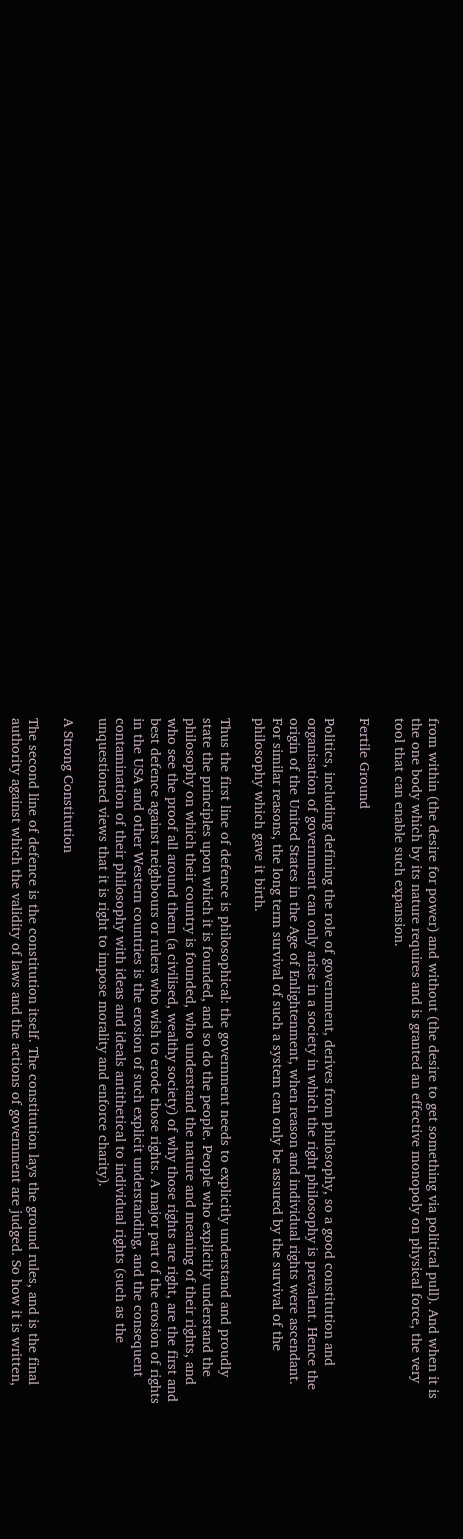from within (the desire for power) and without (the desire to get something via political pull). And when it is the one body which by its nature requires and is granted an effective monopoly on physical force, the very tool that can enable such expansion.

Fertile Ground

Politics, including defining the role of government, derives from philosophy, so a good constitution and organisation of government can only arise in a society in which the right philosophy is prevalent. Hence the origin of the United States in the Age of Enlightenment, when reason and individual rights were ascendant. For similar reasons, the long term survival of such a system can only be assured by the survival of the philosophy which gave it birth.

Thus the first line of defence is philosophical: the government needs to explicitly understand and proudly state the principles upon which it is founded, and so do the people. People who explicitly understand the philosophy on which their country is founded, who understand the nature and meaning of their rights, and who see the proof all around them (a civilised, wealthy society) of why those rights are right, are the first and best defence against neighbours or rulers who wish to erode those rights. A major part of the erosion of rights in the USA and other Western countries is the erosion of such explicit understanding, and the consequent contamination of their philosophy with ideas and ideals antithetical to individual rights (such as the unquestioned views that it is right to impose morality and enforce charity).

A Strong Constitution

The second line of defence is the constitution itself. The constitution lays the ground rules, and is the final authority against which the validity of laws and the actions of government are judged. So how it is written,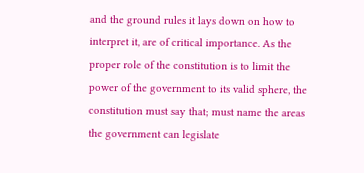and the ground rules it lays down on how to interpret it, are of critical importance. As the proper role of the constitution is to limit the power of the government to its valid sphere, the constitution must say that; must name the areas the government can legislate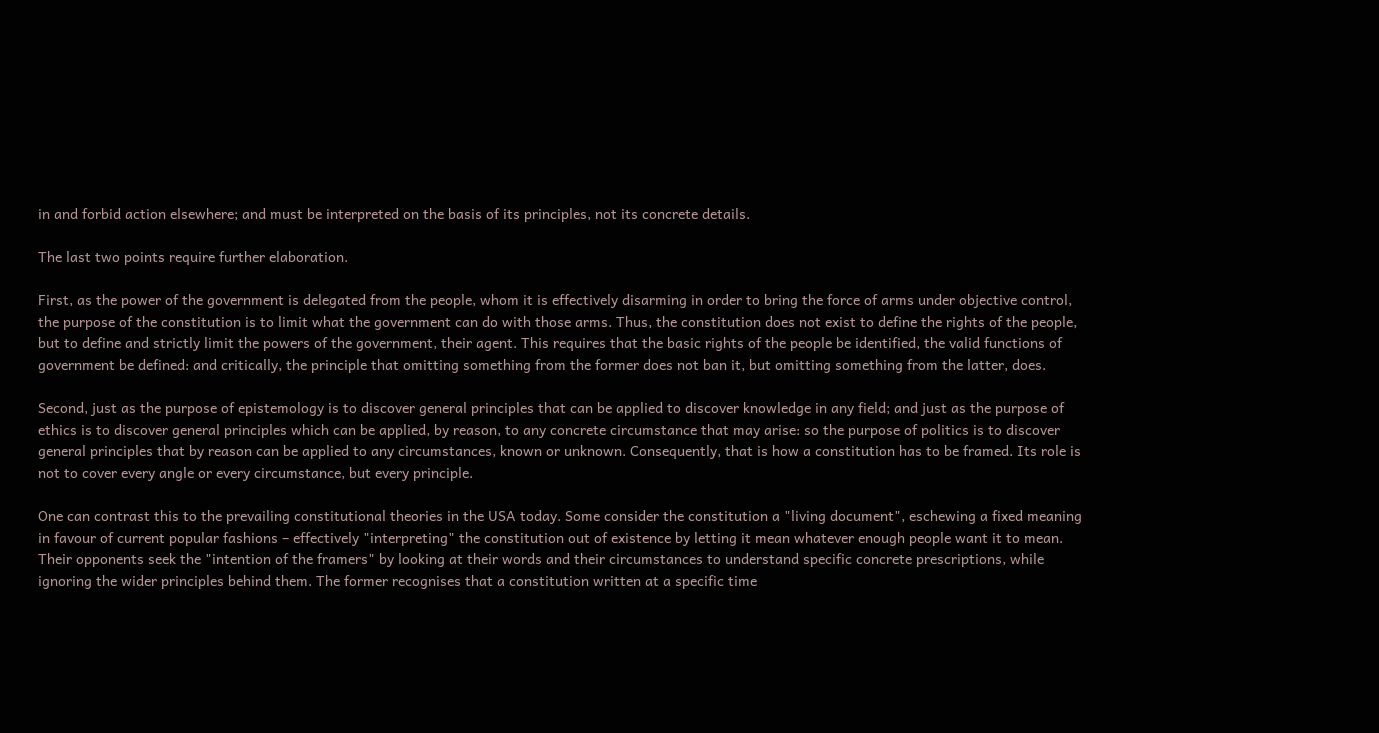in and forbid action elsewhere; and must be interpreted on the basis of its principles, not its concrete details.

The last two points require further elaboration.

First, as the power of the government is delegated from the people, whom it is effectively disarming in order to bring the force of arms under objective control, the purpose of the constitution is to limit what the government can do with those arms. Thus, the constitution does not exist to define the rights of the people, but to define and strictly limit the powers of the government, their agent. This requires that the basic rights of the people be identified, the valid functions of government be defined: and critically, the principle that omitting something from the former does not ban it, but omitting something from the latter, does.

Second, just as the purpose of epistemology is to discover general principles that can be applied to discover knowledge in any field; and just as the purpose of ethics is to discover general principles which can be applied, by reason, to any concrete circumstance that may arise: so the purpose of politics is to discover general principles that by reason can be applied to any circumstances, known or unknown. Consequently, that is how a constitution has to be framed. Its role is not to cover every angle or every circumstance, but every principle.

One can contrast this to the prevailing constitutional theories in the USA today. Some consider the constitution a "living document", eschewing a fixed meaning in favour of current popular fashions – effectively "interpreting" the constitution out of existence by letting it mean whatever enough people want it to mean. Their opponents seek the "intention of the framers" by looking at their words and their circumstances to understand specific concrete prescriptions, while ignoring the wider principles behind them. The former recognises that a constitution written at a specific time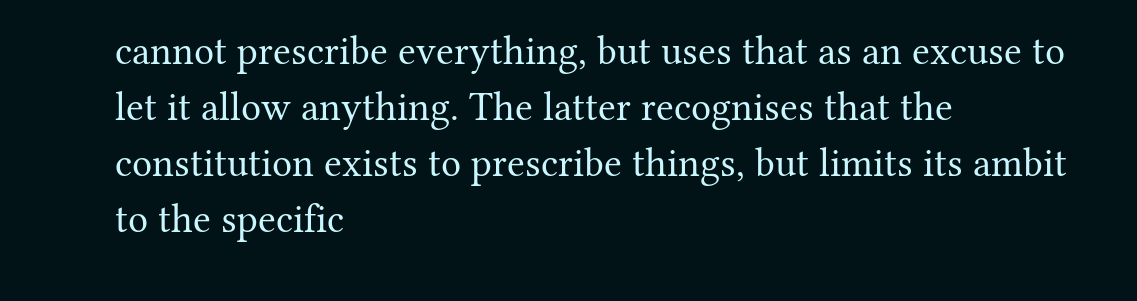cannot prescribe everything, but uses that as an excuse to let it allow anything. The latter recognises that the constitution exists to prescribe things, but limits its ambit to the specific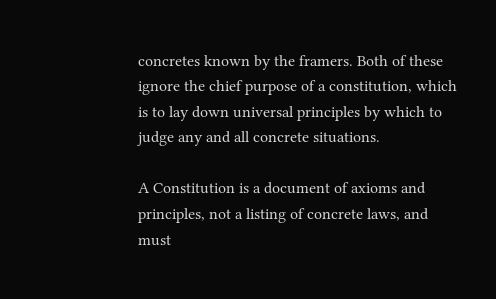concretes known by the framers. Both of these ignore the chief purpose of a constitution, which is to lay down universal principles by which to judge any and all concrete situations.

A Constitution is a document of axioms and principles, not a listing of concrete laws, and must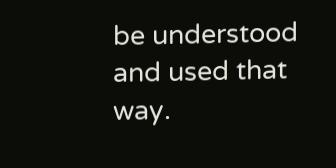be understood and used that way.